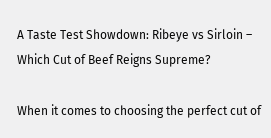A Taste Test Showdown: Ribeye vs Sirloin – Which Cut of Beef Reigns Supreme?

When it comes to choosing the perfect cut of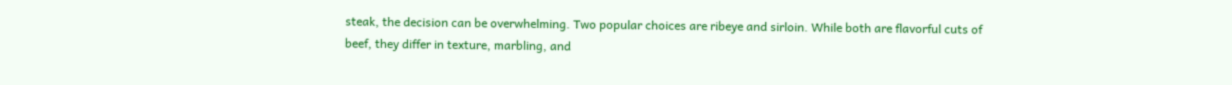steak, the decision can be overwhelming. Two popular choices are ribeye and sirloin. While both are flavorful cuts of beef, they differ in texture, marbling, and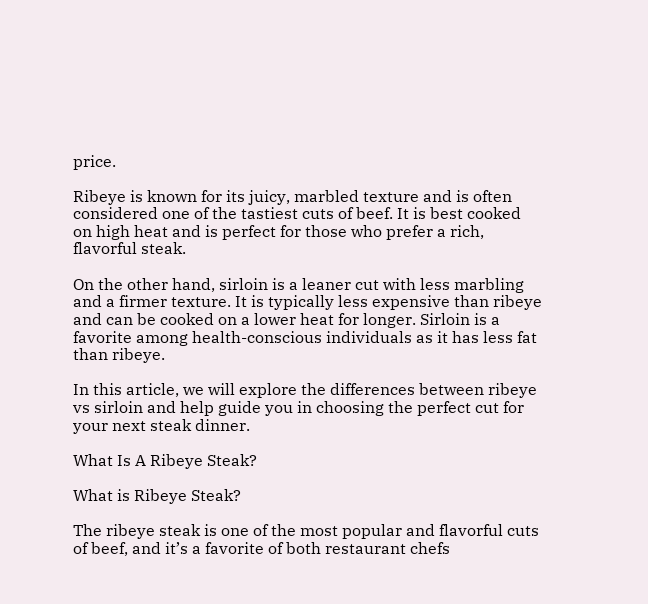price.

Ribeye is known for its juicy, marbled texture and is often considered one of the tastiest cuts of beef. It is best cooked on high heat and is perfect for those who prefer a rich, flavorful steak.

On the other hand, sirloin is a leaner cut with less marbling and a firmer texture. It is typically less expensive than ribeye and can be cooked on a lower heat for longer. Sirloin is a favorite among health-conscious individuals as it has less fat than ribeye.

In this article, we will explore the differences between ribeye vs sirloin and help guide you in choosing the perfect cut for your next steak dinner.

What Is A Ribeye Steak?

What is Ribeye Steak?

The ribeye steak is one of the most popular and flavorful cuts of beef, and it’s a favorite of both restaurant chefs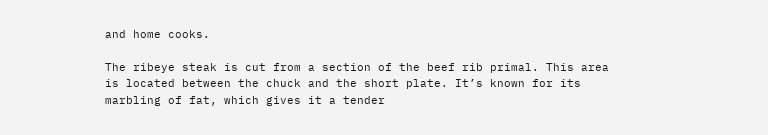and home cooks.

The ribeye steak is cut from a section of the beef rib primal. This area is located between the chuck and the short plate. It’s known for its marbling of fat, which gives it a tender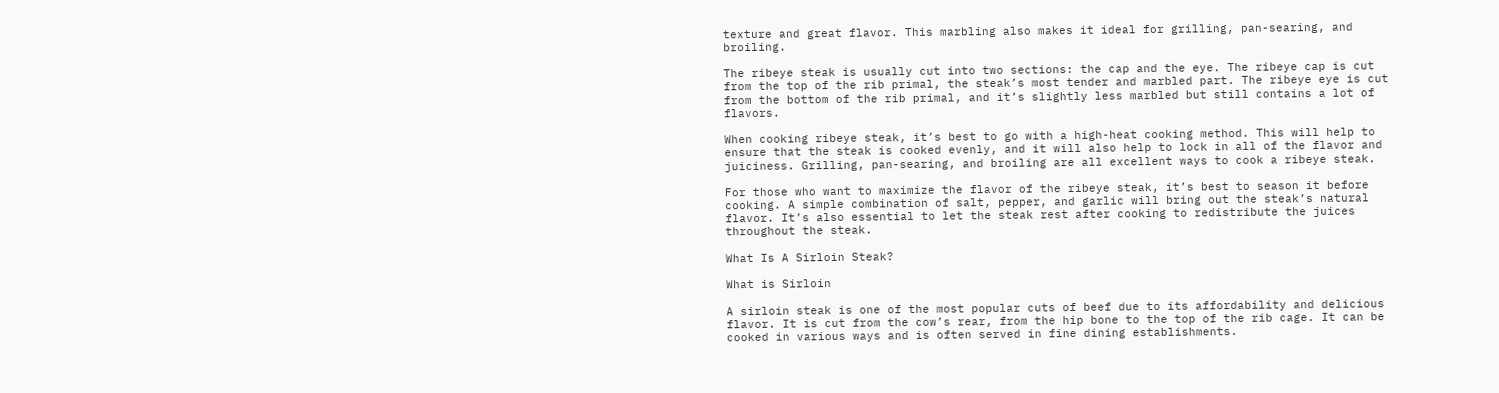texture and great flavor. This marbling also makes it ideal for grilling, pan-searing, and broiling.

The ribeye steak is usually cut into two sections: the cap and the eye. The ribeye cap is cut from the top of the rib primal, the steak’s most tender and marbled part. The ribeye eye is cut from the bottom of the rib primal, and it’s slightly less marbled but still contains a lot of flavors.

When cooking ribeye steak, it’s best to go with a high-heat cooking method. This will help to ensure that the steak is cooked evenly, and it will also help to lock in all of the flavor and juiciness. Grilling, pan-searing, and broiling are all excellent ways to cook a ribeye steak.

For those who want to maximize the flavor of the ribeye steak, it’s best to season it before cooking. A simple combination of salt, pepper, and garlic will bring out the steak’s natural flavor. It’s also essential to let the steak rest after cooking to redistribute the juices throughout the steak.

What Is A Sirloin Steak?

What is Sirloin

A sirloin steak is one of the most popular cuts of beef due to its affordability and delicious flavor. It is cut from the cow’s rear, from the hip bone to the top of the rib cage. It can be cooked in various ways and is often served in fine dining establishments.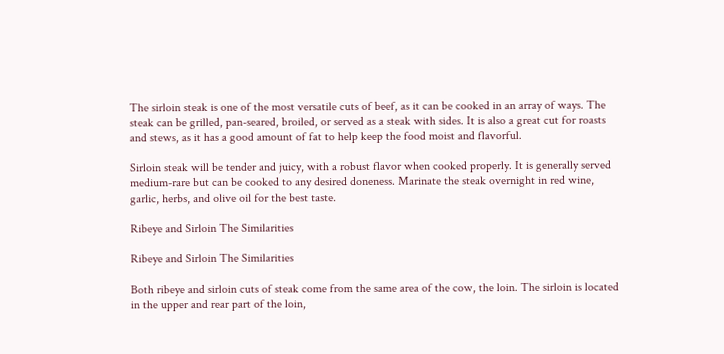The sirloin steak is one of the most versatile cuts of beef, as it can be cooked in an array of ways. The steak can be grilled, pan-seared, broiled, or served as a steak with sides. It is also a great cut for roasts and stews, as it has a good amount of fat to help keep the food moist and flavorful.

Sirloin steak will be tender and juicy, with a robust flavor when cooked properly. It is generally served medium-rare but can be cooked to any desired doneness. Marinate the steak overnight in red wine, garlic, herbs, and olive oil for the best taste.

Ribeye and Sirloin The Similarities

Ribeye and Sirloin The Similarities

Both ribeye and sirloin cuts of steak come from the same area of the cow, the loin. The sirloin is located in the upper and rear part of the loin,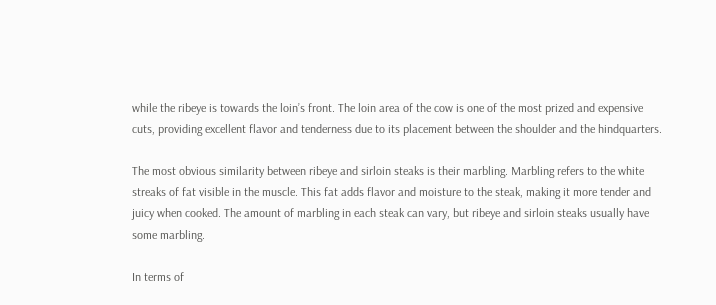while the ribeye is towards the loin’s front. The loin area of the cow is one of the most prized and expensive cuts, providing excellent flavor and tenderness due to its placement between the shoulder and the hindquarters.

The most obvious similarity between ribeye and sirloin steaks is their marbling. Marbling refers to the white streaks of fat visible in the muscle. This fat adds flavor and moisture to the steak, making it more tender and juicy when cooked. The amount of marbling in each steak can vary, but ribeye and sirloin steaks usually have some marbling.

In terms of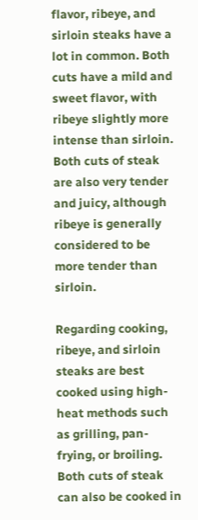flavor, ribeye, and sirloin steaks have a lot in common. Both cuts have a mild and sweet flavor, with ribeye slightly more intense than sirloin. Both cuts of steak are also very tender and juicy, although ribeye is generally considered to be more tender than sirloin.

Regarding cooking, ribeye, and sirloin steaks are best cooked using high-heat methods such as grilling, pan-frying, or broiling. Both cuts of steak can also be cooked in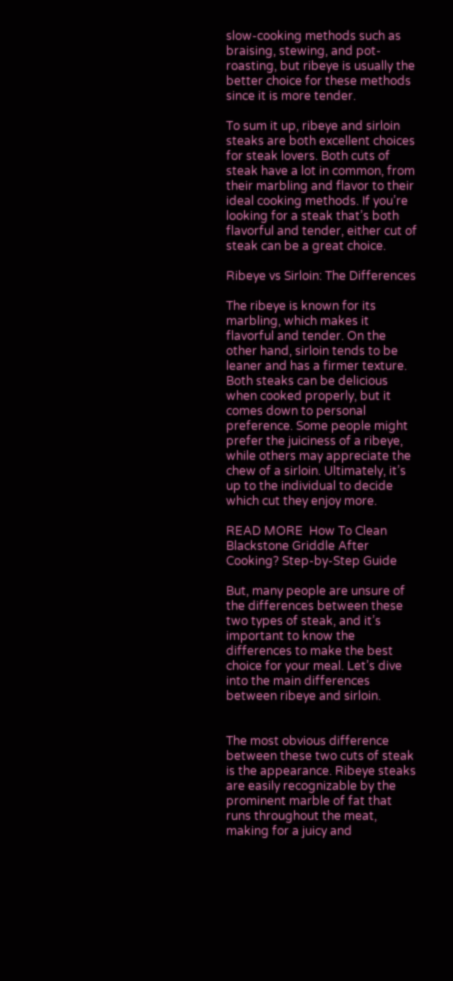slow-cooking methods such as braising, stewing, and pot-roasting, but ribeye is usually the better choice for these methods since it is more tender.

To sum it up, ribeye and sirloin steaks are both excellent choices for steak lovers. Both cuts of steak have a lot in common, from their marbling and flavor to their ideal cooking methods. If you’re looking for a steak that’s both flavorful and tender, either cut of steak can be a great choice.

Ribeye vs Sirloin: The Differences

The ribeye is known for its marbling, which makes it flavorful and tender. On the other hand, sirloin tends to be leaner and has a firmer texture. Both steaks can be delicious when cooked properly, but it comes down to personal preference. Some people might prefer the juiciness of a ribeye, while others may appreciate the chew of a sirloin. Ultimately, it’s up to the individual to decide which cut they enjoy more.

READ MORE  How To Clean Blackstone Griddle After Cooking? Step-by-Step Guide

But, many people are unsure of the differences between these two types of steak, and it’s important to know the differences to make the best choice for your meal. Let’s dive into the main differences between ribeye and sirloin.


The most obvious difference between these two cuts of steak is the appearance. Ribeye steaks are easily recognizable by the prominent marble of fat that runs throughout the meat, making for a juicy and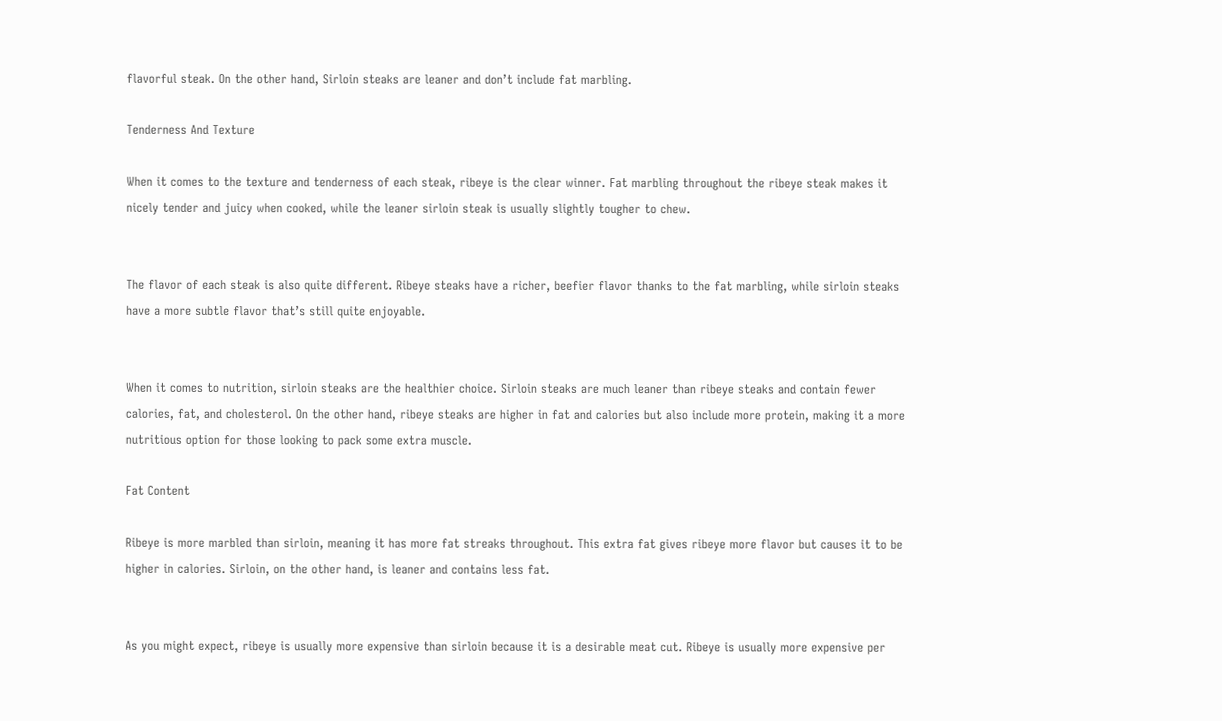flavorful steak. On the other hand, Sirloin steaks are leaner and don’t include fat marbling.

Tenderness And Texture

When it comes to the texture and tenderness of each steak, ribeye is the clear winner. Fat marbling throughout the ribeye steak makes it nicely tender and juicy when cooked, while the leaner sirloin steak is usually slightly tougher to chew.


The flavor of each steak is also quite different. Ribeye steaks have a richer, beefier flavor thanks to the fat marbling, while sirloin steaks have a more subtle flavor that’s still quite enjoyable.


When it comes to nutrition, sirloin steaks are the healthier choice. Sirloin steaks are much leaner than ribeye steaks and contain fewer calories, fat, and cholesterol. On the other hand, ribeye steaks are higher in fat and calories but also include more protein, making it a more nutritious option for those looking to pack some extra muscle.

Fat Content

Ribeye is more marbled than sirloin, meaning it has more fat streaks throughout. This extra fat gives ribeye more flavor but causes it to be higher in calories. Sirloin, on the other hand, is leaner and contains less fat.


As you might expect, ribeye is usually more expensive than sirloin because it is a desirable meat cut. Ribeye is usually more expensive per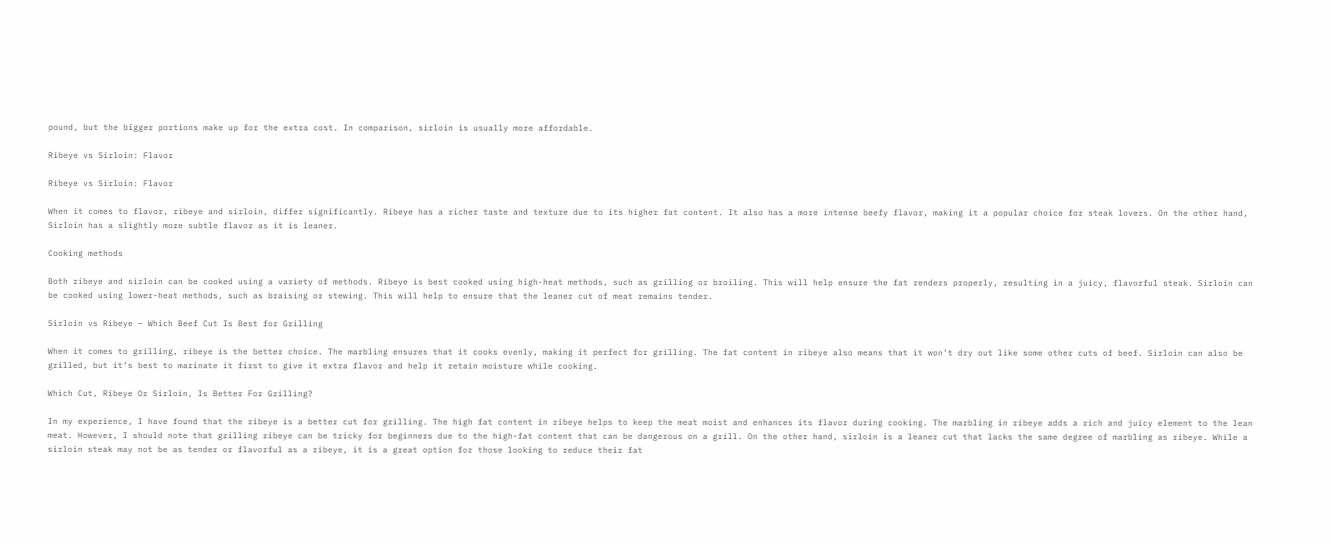pound, but the bigger portions make up for the extra cost. In comparison, sirloin is usually more affordable.

Ribeye vs Sirloin: Flavor

Ribeye vs Sirloin: Flavor

When it comes to flavor, ribeye and sirloin, differ significantly. Ribeye has a richer taste and texture due to its higher fat content. It also has a more intense beefy flavor, making it a popular choice for steak lovers. On the other hand, Sirloin has a slightly more subtle flavor as it is leaner.

Cooking methods

Both ribeye and sirloin can be cooked using a variety of methods. Ribeye is best cooked using high-heat methods, such as grilling or broiling. This will help ensure the fat renders properly, resulting in a juicy, flavorful steak. Sirloin can be cooked using lower-heat methods, such as braising or stewing. This will help to ensure that the leaner cut of meat remains tender.

Sirloin vs Ribeye – Which Beef Cut Is Best for Grilling

When it comes to grilling, ribeye is the better choice. The marbling ensures that it cooks evenly, making it perfect for grilling. The fat content in ribeye also means that it won’t dry out like some other cuts of beef. Sirloin can also be grilled, but it’s best to marinate it first to give it extra flavor and help it retain moisture while cooking.

Which Cut, Ribeye Or Sirloin, Is Better For Grilling?

In my experience, I have found that the ribeye is a better cut for grilling. The high fat content in ribeye helps to keep the meat moist and enhances its flavor during cooking. The marbling in ribeye adds a rich and juicy element to the lean meat. However, I should note that grilling ribeye can be tricky for beginners due to the high-fat content that can be dangerous on a grill. On the other hand, sirloin is a leaner cut that lacks the same degree of marbling as ribeye. While a sirloin steak may not be as tender or flavorful as a ribeye, it is a great option for those looking to reduce their fat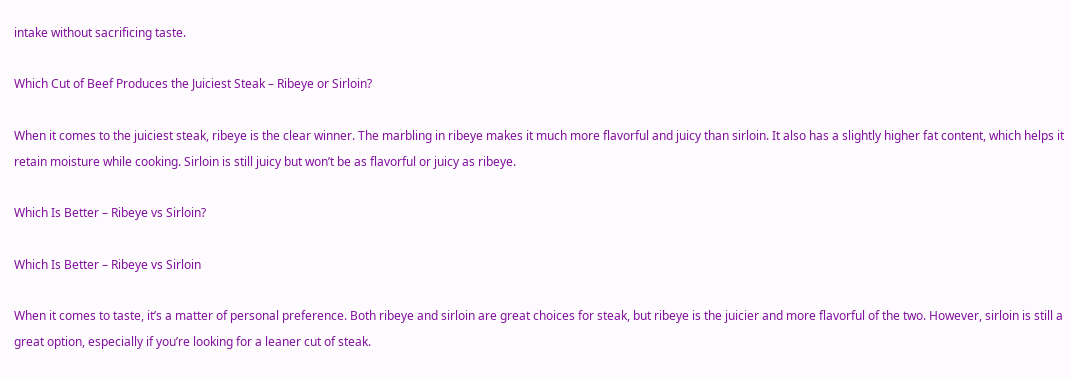intake without sacrificing taste.

Which Cut of Beef Produces the Juiciest Steak – Ribeye or Sirloin?

When it comes to the juiciest steak, ribeye is the clear winner. The marbling in ribeye makes it much more flavorful and juicy than sirloin. It also has a slightly higher fat content, which helps it retain moisture while cooking. Sirloin is still juicy but won’t be as flavorful or juicy as ribeye.

Which Is Better – Ribeye vs Sirloin?

Which Is Better – Ribeye vs Sirloin

When it comes to taste, it’s a matter of personal preference. Both ribeye and sirloin are great choices for steak, but ribeye is the juicier and more flavorful of the two. However, sirloin is still a great option, especially if you’re looking for a leaner cut of steak.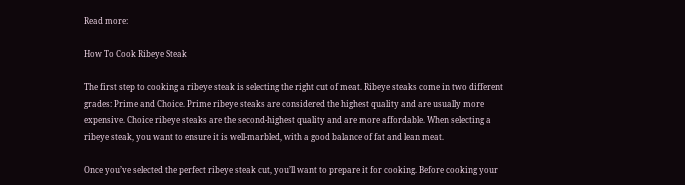Read more:

How To Cook Ribeye Steak

The first step to cooking a ribeye steak is selecting the right cut of meat. Ribeye steaks come in two different grades: Prime and Choice. Prime ribeye steaks are considered the highest quality and are usually more expensive. Choice ribeye steaks are the second-highest quality and are more affordable. When selecting a ribeye steak, you want to ensure it is well-marbled, with a good balance of fat and lean meat.

Once you’ve selected the perfect ribeye steak cut, you’ll want to prepare it for cooking. Before cooking your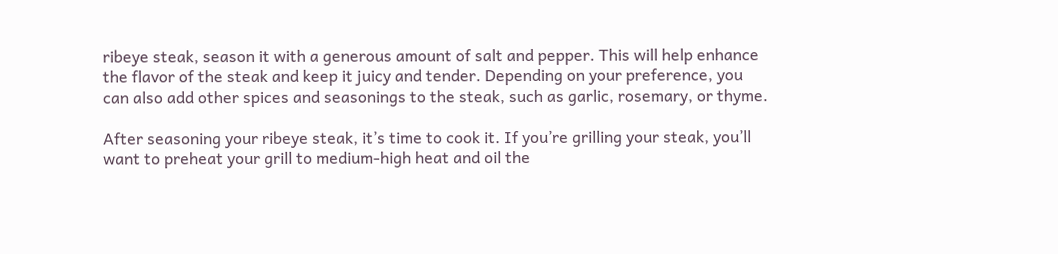ribeye steak, season it with a generous amount of salt and pepper. This will help enhance the flavor of the steak and keep it juicy and tender. Depending on your preference, you can also add other spices and seasonings to the steak, such as garlic, rosemary, or thyme.

After seasoning your ribeye steak, it’s time to cook it. If you’re grilling your steak, you’ll want to preheat your grill to medium-high heat and oil the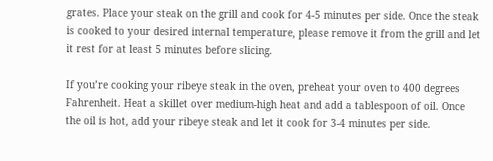grates. Place your steak on the grill and cook for 4-5 minutes per side. Once the steak is cooked to your desired internal temperature, please remove it from the grill and let it rest for at least 5 minutes before slicing.

If you’re cooking your ribeye steak in the oven, preheat your oven to 400 degrees Fahrenheit. Heat a skillet over medium-high heat and add a tablespoon of oil. Once the oil is hot, add your ribeye steak and let it cook for 3-4 minutes per side.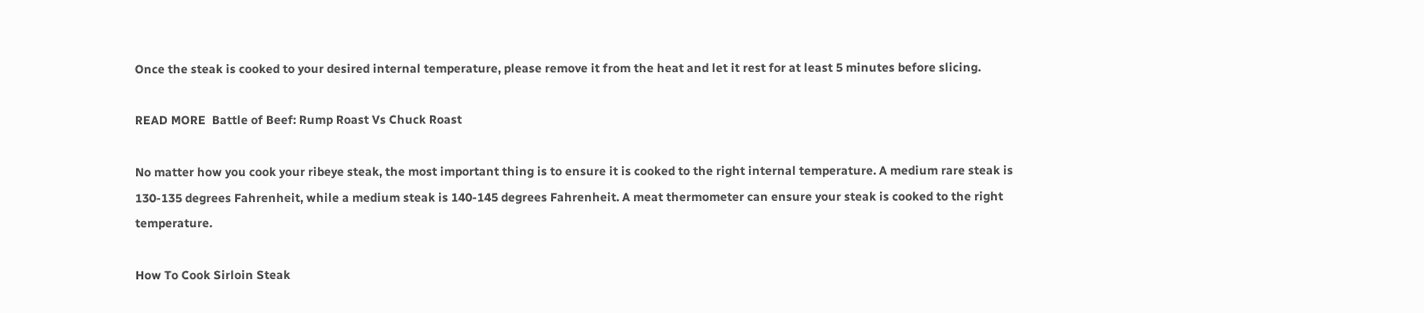Once the steak is cooked to your desired internal temperature, please remove it from the heat and let it rest for at least 5 minutes before slicing.

READ MORE  Battle of Beef: Rump Roast Vs Chuck Roast

No matter how you cook your ribeye steak, the most important thing is to ensure it is cooked to the right internal temperature. A medium rare steak is 130-135 degrees Fahrenheit, while a medium steak is 140-145 degrees Fahrenheit. A meat thermometer can ensure your steak is cooked to the right temperature.

How To Cook Sirloin Steak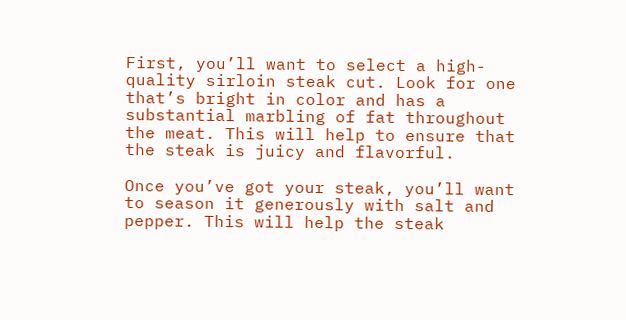First, you’ll want to select a high-quality sirloin steak cut. Look for one that’s bright in color and has a substantial marbling of fat throughout the meat. This will help to ensure that the steak is juicy and flavorful.

Once you’ve got your steak, you’ll want to season it generously with salt and pepper. This will help the steak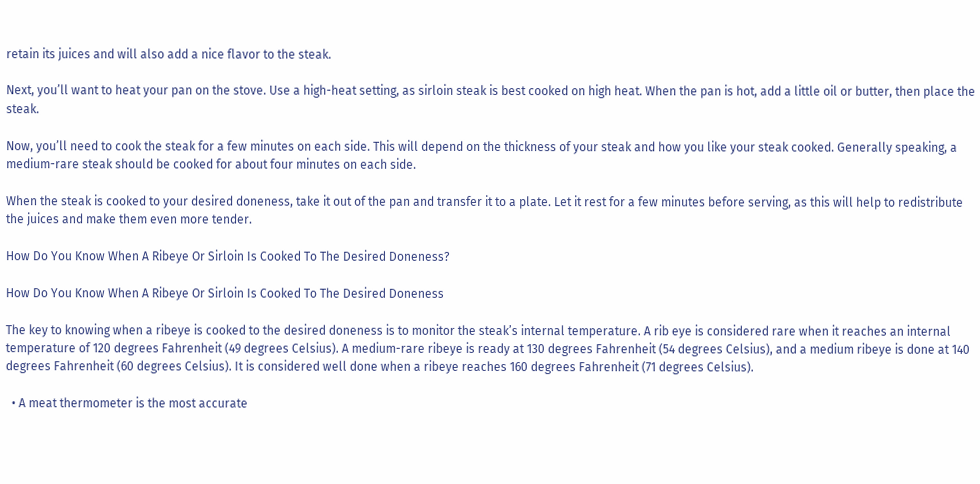retain its juices and will also add a nice flavor to the steak.

Next, you’ll want to heat your pan on the stove. Use a high-heat setting, as sirloin steak is best cooked on high heat. When the pan is hot, add a little oil or butter, then place the steak.

Now, you’ll need to cook the steak for a few minutes on each side. This will depend on the thickness of your steak and how you like your steak cooked. Generally speaking, a medium-rare steak should be cooked for about four minutes on each side.

When the steak is cooked to your desired doneness, take it out of the pan and transfer it to a plate. Let it rest for a few minutes before serving, as this will help to redistribute the juices and make them even more tender.

How Do You Know When A Ribeye Or Sirloin Is Cooked To The Desired Doneness?

How Do You Know When A Ribeye Or Sirloin Is Cooked To The Desired Doneness

The key to knowing when a ribeye is cooked to the desired doneness is to monitor the steak’s internal temperature. A rib eye is considered rare when it reaches an internal temperature of 120 degrees Fahrenheit (49 degrees Celsius). A medium-rare ribeye is ready at 130 degrees Fahrenheit (54 degrees Celsius), and a medium ribeye is done at 140 degrees Fahrenheit (60 degrees Celsius). It is considered well done when a ribeye reaches 160 degrees Fahrenheit (71 degrees Celsius).

  • A meat thermometer is the most accurate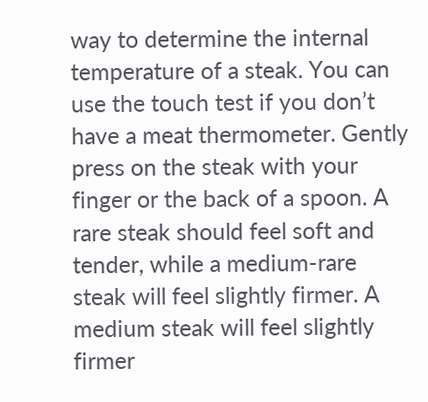way to determine the internal temperature of a steak. You can use the touch test if you don’t have a meat thermometer. Gently press on the steak with your finger or the back of a spoon. A rare steak should feel soft and tender, while a medium-rare steak will feel slightly firmer. A medium steak will feel slightly firmer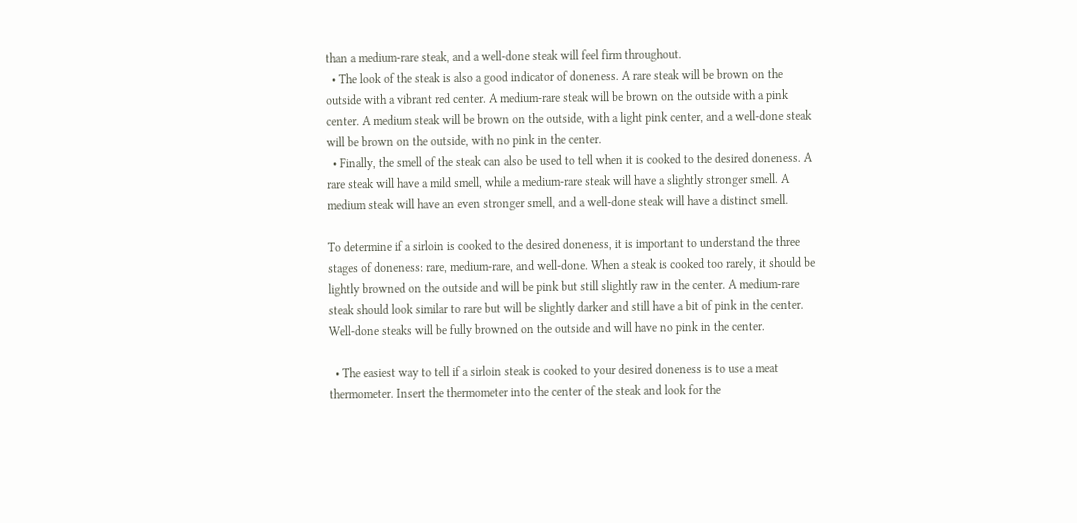than a medium-rare steak, and a well-done steak will feel firm throughout.
  • The look of the steak is also a good indicator of doneness. A rare steak will be brown on the outside with a vibrant red center. A medium-rare steak will be brown on the outside with a pink center. A medium steak will be brown on the outside, with a light pink center, and a well-done steak will be brown on the outside, with no pink in the center.
  • Finally, the smell of the steak can also be used to tell when it is cooked to the desired doneness. A rare steak will have a mild smell, while a medium-rare steak will have a slightly stronger smell. A medium steak will have an even stronger smell, and a well-done steak will have a distinct smell.

To determine if a sirloin is cooked to the desired doneness, it is important to understand the three stages of doneness: rare, medium-rare, and well-done. When a steak is cooked too rarely, it should be lightly browned on the outside and will be pink but still slightly raw in the center. A medium-rare steak should look similar to rare but will be slightly darker and still have a bit of pink in the center. Well-done steaks will be fully browned on the outside and will have no pink in the center.

  • The easiest way to tell if a sirloin steak is cooked to your desired doneness is to use a meat thermometer. Insert the thermometer into the center of the steak and look for the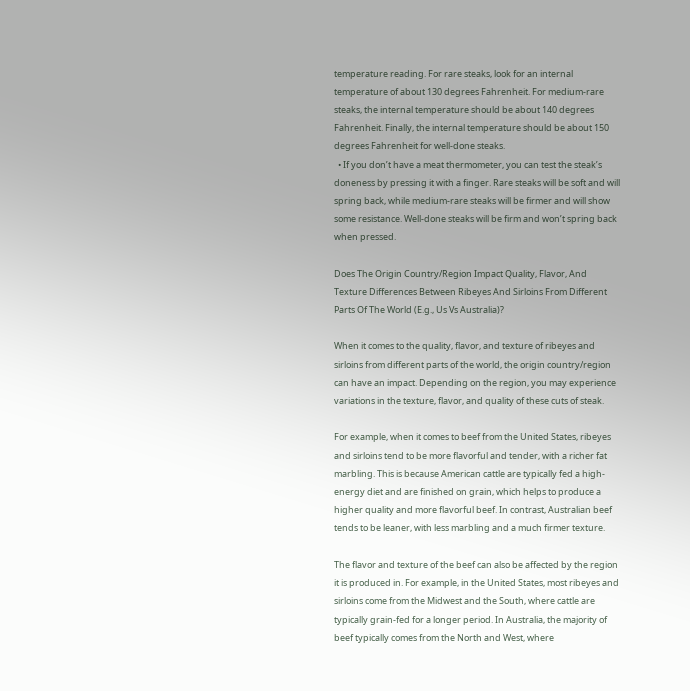temperature reading. For rare steaks, look for an internal temperature of about 130 degrees Fahrenheit. For medium-rare steaks, the internal temperature should be about 140 degrees Fahrenheit. Finally, the internal temperature should be about 150 degrees Fahrenheit for well-done steaks.
  • If you don’t have a meat thermometer, you can test the steak’s doneness by pressing it with a finger. Rare steaks will be soft and will spring back, while medium-rare steaks will be firmer and will show some resistance. Well-done steaks will be firm and won’t spring back when pressed.

Does The Origin Country/Region Impact Quality, Flavor, And Texture Differences Between Ribeyes And Sirloins From Different Parts Of The World (E.g., Us Vs Australia)?

When it comes to the quality, flavor, and texture of ribeyes and sirloins from different parts of the world, the origin country/region can have an impact. Depending on the region, you may experience variations in the texture, flavor, and quality of these cuts of steak.

For example, when it comes to beef from the United States, ribeyes and sirloins tend to be more flavorful and tender, with a richer fat marbling. This is because American cattle are typically fed a high-energy diet and are finished on grain, which helps to produce a higher quality and more flavorful beef. In contrast, Australian beef tends to be leaner, with less marbling and a much firmer texture.

The flavor and texture of the beef can also be affected by the region it is produced in. For example, in the United States, most ribeyes and sirloins come from the Midwest and the South, where cattle are typically grain-fed for a longer period. In Australia, the majority of beef typically comes from the North and West, where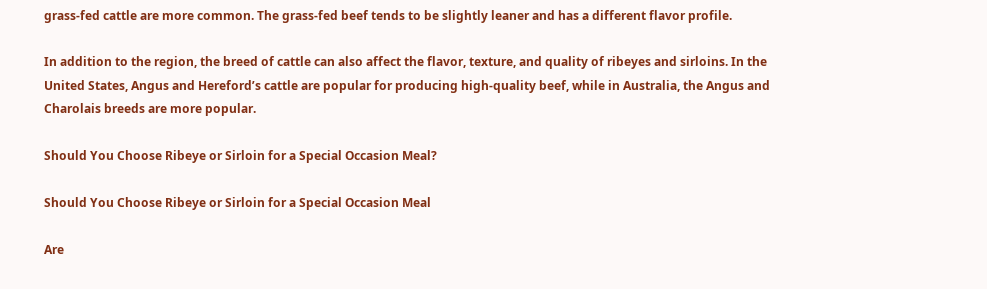grass-fed cattle are more common. The grass-fed beef tends to be slightly leaner and has a different flavor profile.

In addition to the region, the breed of cattle can also affect the flavor, texture, and quality of ribeyes and sirloins. In the United States, Angus and Hereford’s cattle are popular for producing high-quality beef, while in Australia, the Angus and Charolais breeds are more popular.

Should You Choose Ribeye or Sirloin for a Special Occasion Meal?

Should You Choose Ribeye or Sirloin for a Special Occasion Meal

Are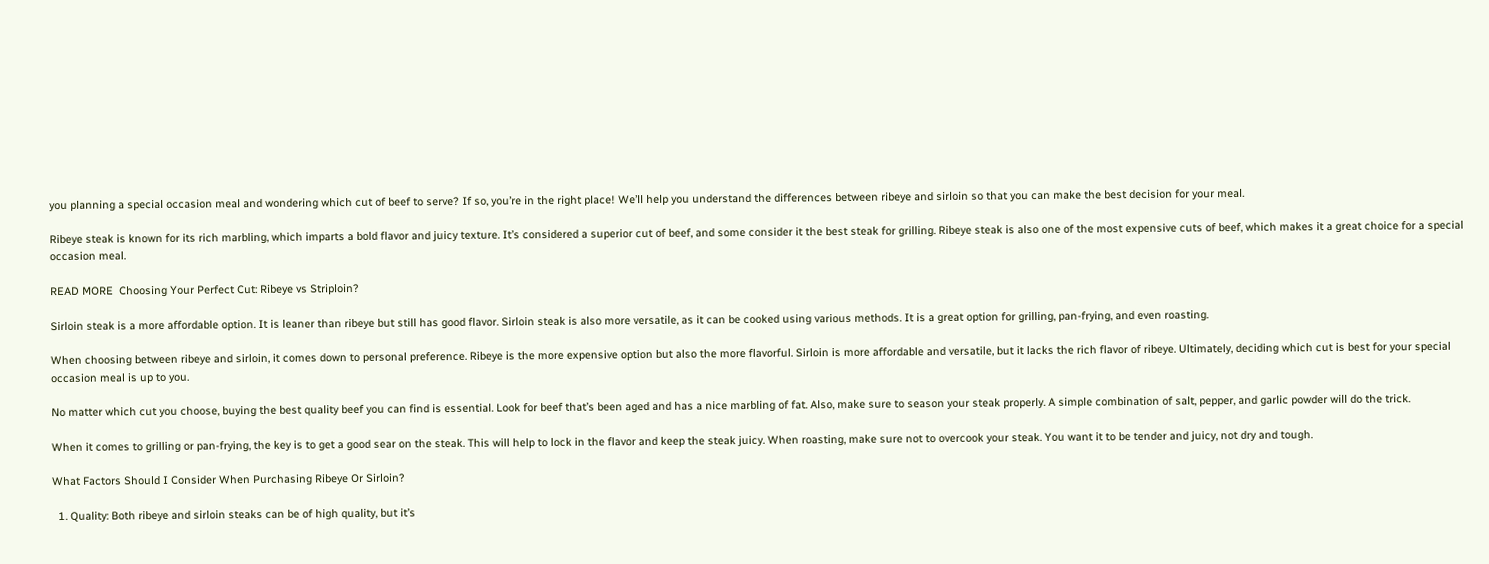you planning a special occasion meal and wondering which cut of beef to serve? If so, you’re in the right place! We’ll help you understand the differences between ribeye and sirloin so that you can make the best decision for your meal.

Ribeye steak is known for its rich marbling, which imparts a bold flavor and juicy texture. It’s considered a superior cut of beef, and some consider it the best steak for grilling. Ribeye steak is also one of the most expensive cuts of beef, which makes it a great choice for a special occasion meal.

READ MORE  Choosing Your Perfect Cut: Ribeye vs Striploin?

Sirloin steak is a more affordable option. It is leaner than ribeye but still has good flavor. Sirloin steak is also more versatile, as it can be cooked using various methods. It is a great option for grilling, pan-frying, and even roasting.

When choosing between ribeye and sirloin, it comes down to personal preference. Ribeye is the more expensive option but also the more flavorful. Sirloin is more affordable and versatile, but it lacks the rich flavor of ribeye. Ultimately, deciding which cut is best for your special occasion meal is up to you.

No matter which cut you choose, buying the best quality beef you can find is essential. Look for beef that’s been aged and has a nice marbling of fat. Also, make sure to season your steak properly. A simple combination of salt, pepper, and garlic powder will do the trick.

When it comes to grilling or pan-frying, the key is to get a good sear on the steak. This will help to lock in the flavor and keep the steak juicy. When roasting, make sure not to overcook your steak. You want it to be tender and juicy, not dry and tough.

What Factors Should I Consider When Purchasing Ribeye Or Sirloin?

  1. Quality: Both ribeye and sirloin steaks can be of high quality, but it’s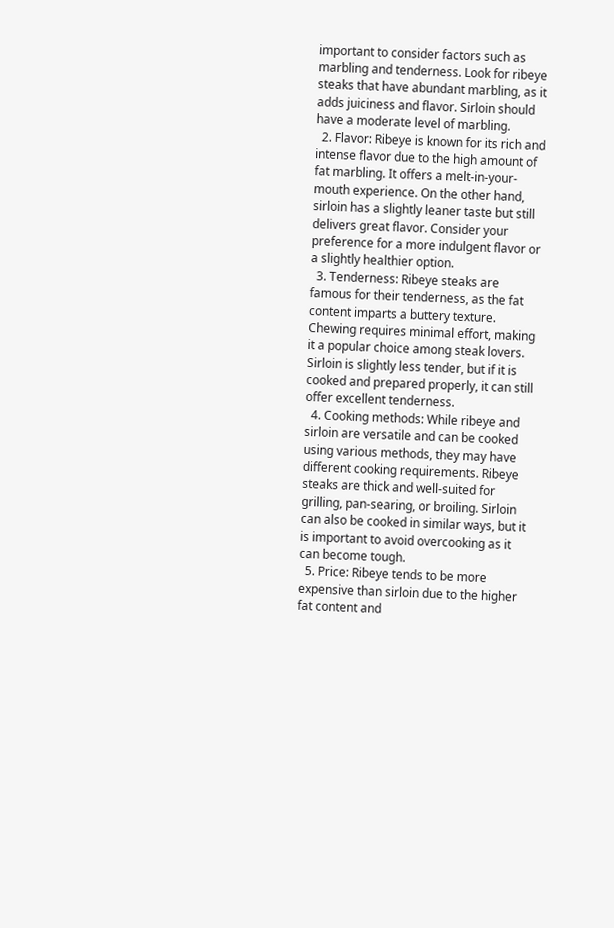important to consider factors such as marbling and tenderness. Look for ribeye steaks that have abundant marbling, as it adds juiciness and flavor. Sirloin should have a moderate level of marbling.
  2. Flavor: Ribeye is known for its rich and intense flavor due to the high amount of fat marbling. It offers a melt-in-your-mouth experience. On the other hand, sirloin has a slightly leaner taste but still delivers great flavor. Consider your preference for a more indulgent flavor or a slightly healthier option.
  3. Tenderness: Ribeye steaks are famous for their tenderness, as the fat content imparts a buttery texture. Chewing requires minimal effort, making it a popular choice among steak lovers. Sirloin is slightly less tender, but if it is cooked and prepared properly, it can still offer excellent tenderness.
  4. Cooking methods: While ribeye and sirloin are versatile and can be cooked using various methods, they may have different cooking requirements. Ribeye steaks are thick and well-suited for grilling, pan-searing, or broiling. Sirloin can also be cooked in similar ways, but it is important to avoid overcooking as it can become tough.
  5. Price: Ribeye tends to be more expensive than sirloin due to the higher fat content and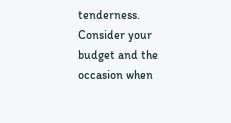tenderness. Consider your budget and the occasion when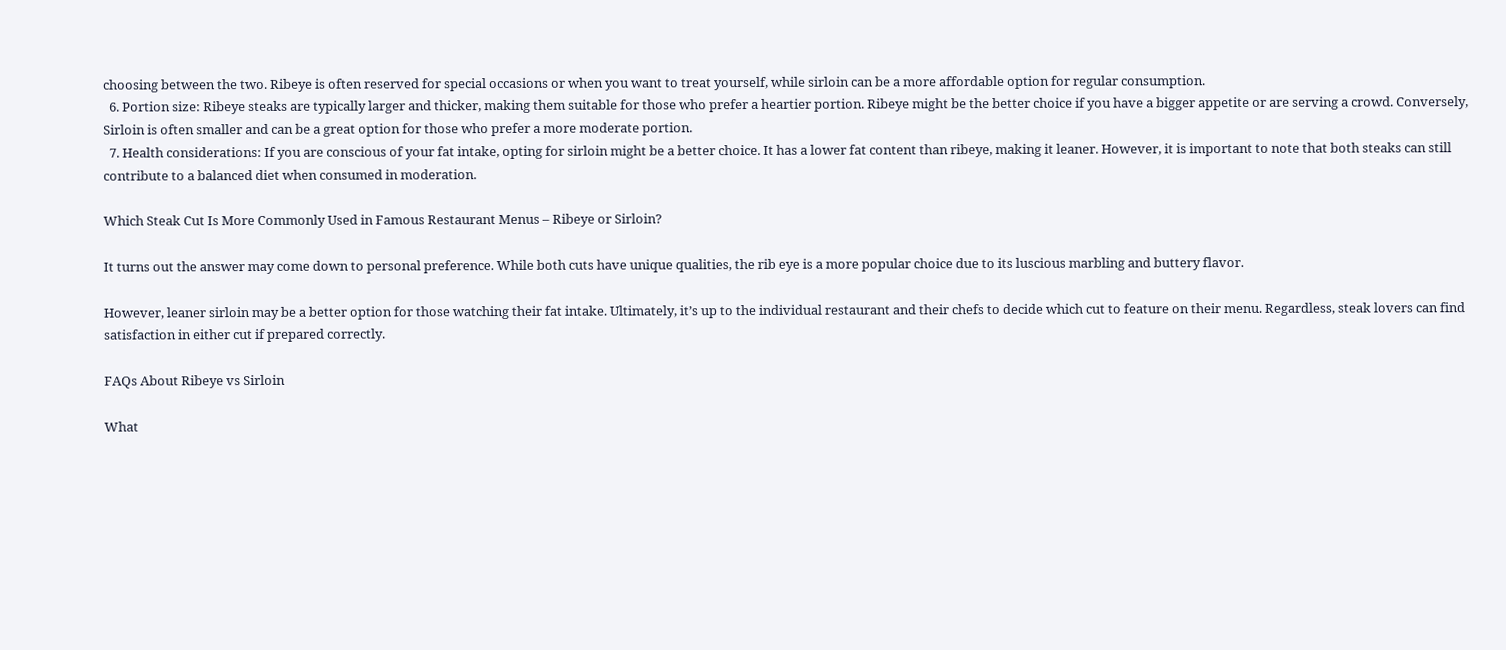choosing between the two. Ribeye is often reserved for special occasions or when you want to treat yourself, while sirloin can be a more affordable option for regular consumption.
  6. Portion size: Ribeye steaks are typically larger and thicker, making them suitable for those who prefer a heartier portion. Ribeye might be the better choice if you have a bigger appetite or are serving a crowd. Conversely, Sirloin is often smaller and can be a great option for those who prefer a more moderate portion.
  7. Health considerations: If you are conscious of your fat intake, opting for sirloin might be a better choice. It has a lower fat content than ribeye, making it leaner. However, it is important to note that both steaks can still contribute to a balanced diet when consumed in moderation.

Which Steak Cut Is More Commonly Used in Famous Restaurant Menus – Ribeye or Sirloin?

It turns out the answer may come down to personal preference. While both cuts have unique qualities, the rib eye is a more popular choice due to its luscious marbling and buttery flavor.

However, leaner sirloin may be a better option for those watching their fat intake. Ultimately, it’s up to the individual restaurant and their chefs to decide which cut to feature on their menu. Regardless, steak lovers can find satisfaction in either cut if prepared correctly.

FAQs About Ribeye vs Sirloin

What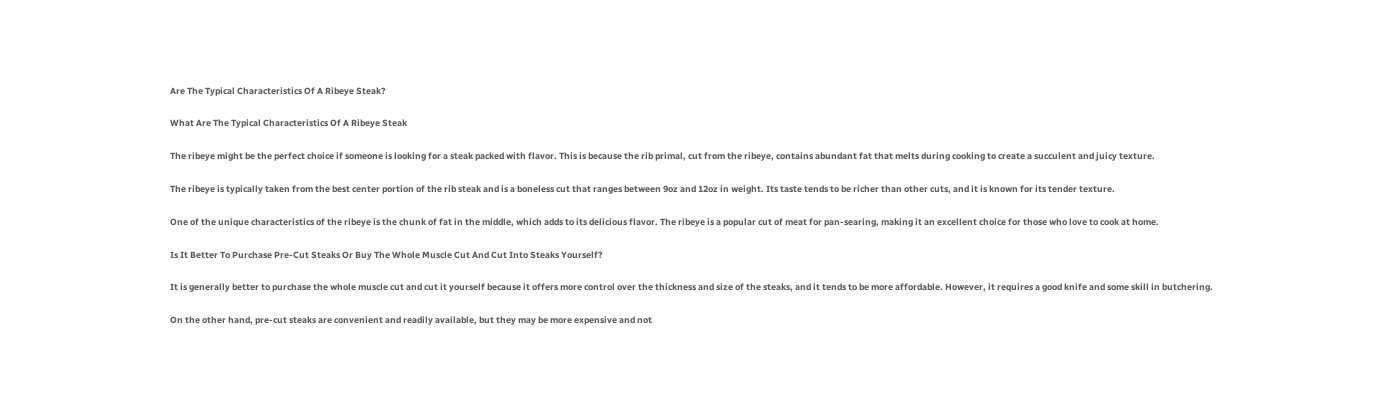Are The Typical Characteristics Of A Ribeye Steak?

What Are The Typical Characteristics Of A Ribeye Steak

The ribeye might be the perfect choice if someone is looking for a steak packed with flavor. This is because the rib primal, cut from the ribeye, contains abundant fat that melts during cooking to create a succulent and juicy texture.

The ribeye is typically taken from the best center portion of the rib steak and is a boneless cut that ranges between 9oz and 12oz in weight. Its taste tends to be richer than other cuts, and it is known for its tender texture.

One of the unique characteristics of the ribeye is the chunk of fat in the middle, which adds to its delicious flavor. The ribeye is a popular cut of meat for pan-searing, making it an excellent choice for those who love to cook at home.

Is It Better To Purchase Pre-Cut Steaks Or Buy The Whole Muscle Cut And Cut Into Steaks Yourself?

It is generally better to purchase the whole muscle cut and cut it yourself because it offers more control over the thickness and size of the steaks, and it tends to be more affordable. However, it requires a good knife and some skill in butchering.

On the other hand, pre-cut steaks are convenient and readily available, but they may be more expensive and not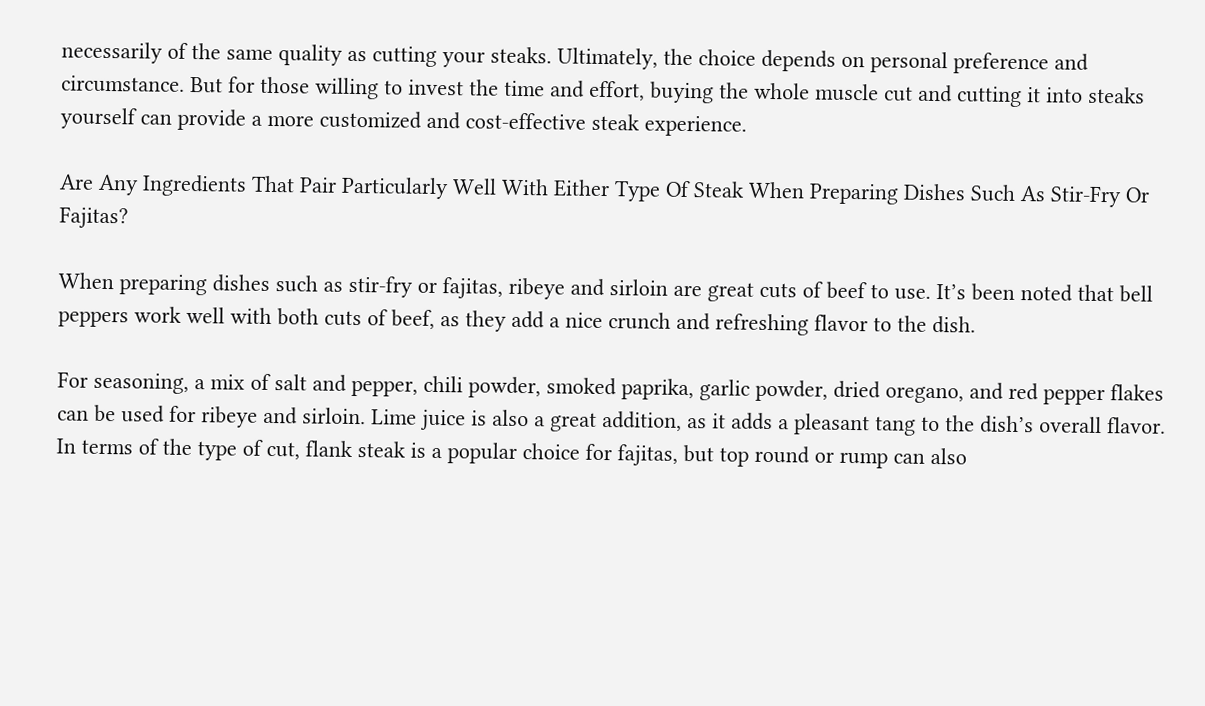necessarily of the same quality as cutting your steaks. Ultimately, the choice depends on personal preference and circumstance. But for those willing to invest the time and effort, buying the whole muscle cut and cutting it into steaks yourself can provide a more customized and cost-effective steak experience.

Are Any Ingredients That Pair Particularly Well With Either Type Of Steak When Preparing Dishes Such As Stir-Fry Or Fajitas?

When preparing dishes such as stir-fry or fajitas, ribeye and sirloin are great cuts of beef to use. It’s been noted that bell peppers work well with both cuts of beef, as they add a nice crunch and refreshing flavor to the dish.

For seasoning, a mix of salt and pepper, chili powder, smoked paprika, garlic powder, dried oregano, and red pepper flakes can be used for ribeye and sirloin. Lime juice is also a great addition, as it adds a pleasant tang to the dish’s overall flavor. In terms of the type of cut, flank steak is a popular choice for fajitas, but top round or rump can also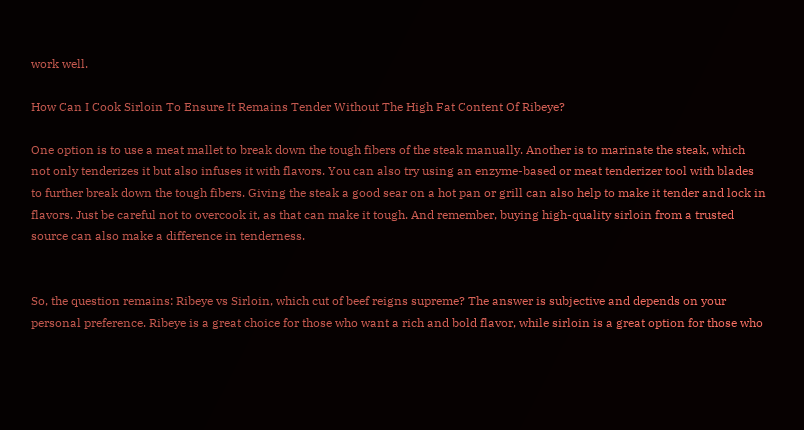work well.

How Can I Cook Sirloin To Ensure It Remains Tender Without The High Fat Content Of Ribeye?

One option is to use a meat mallet to break down the tough fibers of the steak manually. Another is to marinate the steak, which not only tenderizes it but also infuses it with flavors. You can also try using an enzyme-based or meat tenderizer tool with blades to further break down the tough fibers. Giving the steak a good sear on a hot pan or grill can also help to make it tender and lock in flavors. Just be careful not to overcook it, as that can make it tough. And remember, buying high-quality sirloin from a trusted source can also make a difference in tenderness.


So, the question remains: Ribeye vs Sirloin, which cut of beef reigns supreme? The answer is subjective and depends on your personal preference. Ribeye is a great choice for those who want a rich and bold flavor, while sirloin is a great option for those who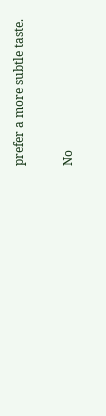prefer a more subtle taste.

No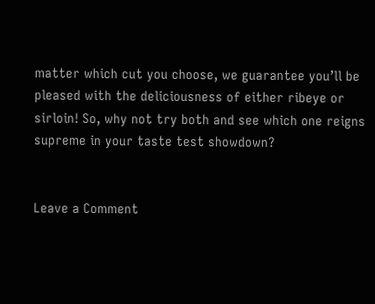matter which cut you choose, we guarantee you’ll be pleased with the deliciousness of either ribeye or sirloin! So, why not try both and see which one reigns supreme in your taste test showdown?


Leave a Comment